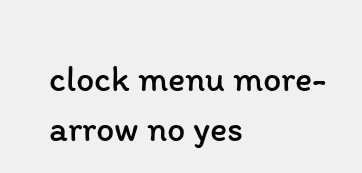clock menu more-arrow no yes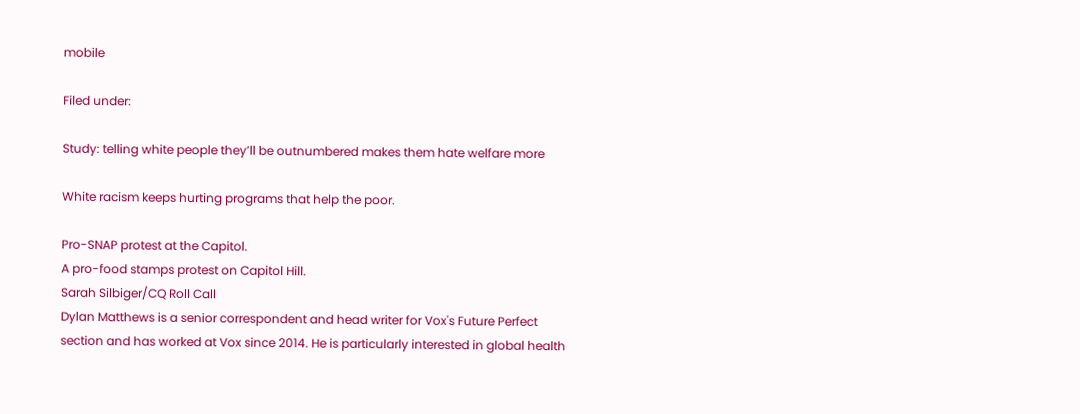mobile

Filed under:

Study: telling white people they’ll be outnumbered makes them hate welfare more

White racism keeps hurting programs that help the poor.

Pro-SNAP protest at the Capitol.
A pro-food stamps protest on Capitol Hill.
Sarah Silbiger/CQ Roll Call
Dylan Matthews is a senior correspondent and head writer for Vox's Future Perfect section and has worked at Vox since 2014. He is particularly interested in global health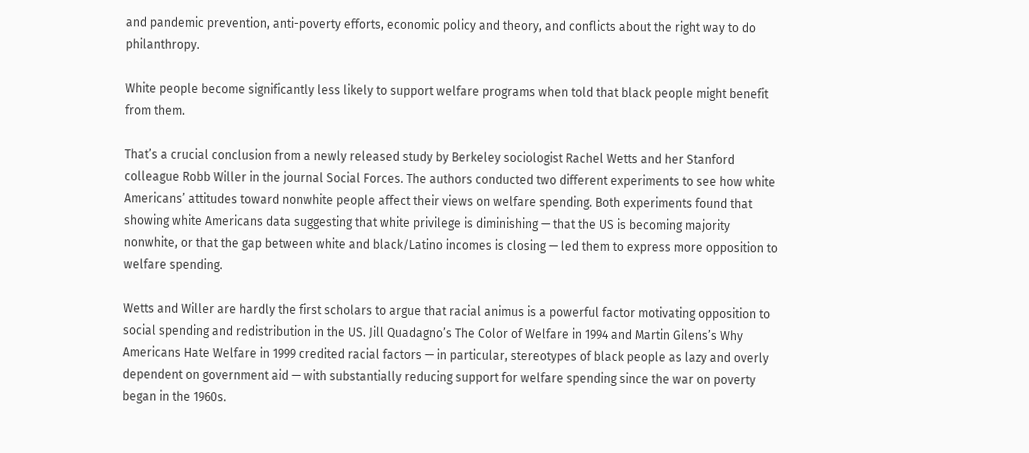and pandemic prevention, anti-poverty efforts, economic policy and theory, and conflicts about the right way to do philanthropy.

White people become significantly less likely to support welfare programs when told that black people might benefit from them.

That’s a crucial conclusion from a newly released study by Berkeley sociologist Rachel Wetts and her Stanford colleague Robb Willer in the journal Social Forces. The authors conducted two different experiments to see how white Americans’ attitudes toward nonwhite people affect their views on welfare spending. Both experiments found that showing white Americans data suggesting that white privilege is diminishing — that the US is becoming majority nonwhite, or that the gap between white and black/Latino incomes is closing — led them to express more opposition to welfare spending.

Wetts and Willer are hardly the first scholars to argue that racial animus is a powerful factor motivating opposition to social spending and redistribution in the US. Jill Quadagno’s The Color of Welfare in 1994 and Martin Gilens’s Why Americans Hate Welfare in 1999 credited racial factors — in particular, stereotypes of black people as lazy and overly dependent on government aid — with substantially reducing support for welfare spending since the war on poverty began in the 1960s.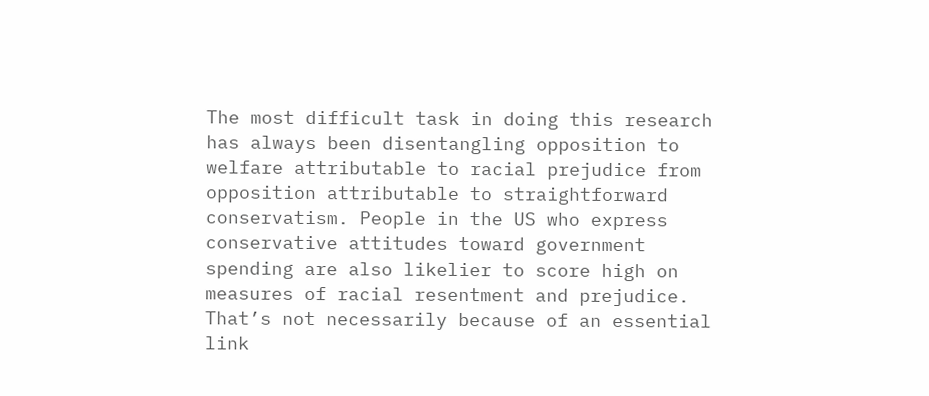The most difficult task in doing this research has always been disentangling opposition to welfare attributable to racial prejudice from opposition attributable to straightforward conservatism. People in the US who express conservative attitudes toward government spending are also likelier to score high on measures of racial resentment and prejudice. That’s not necessarily because of an essential link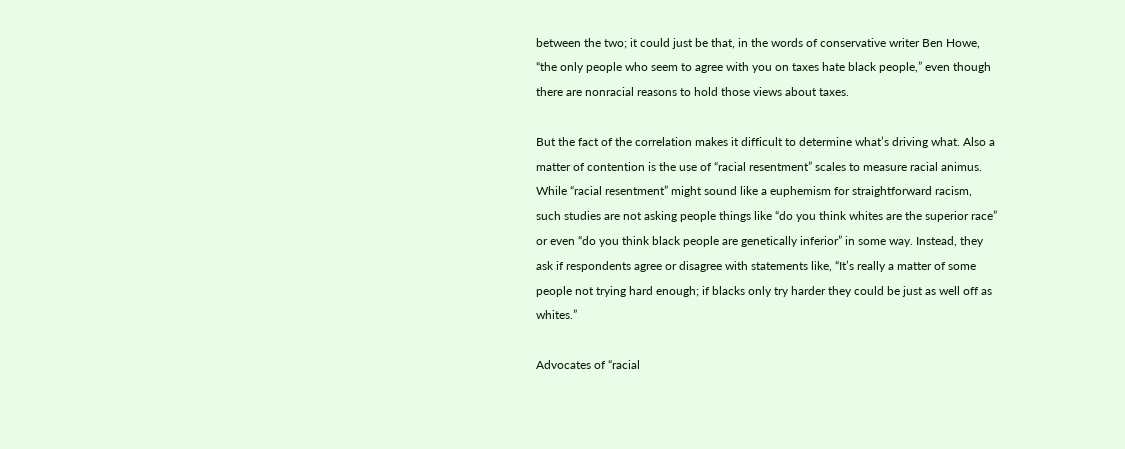between the two; it could just be that, in the words of conservative writer Ben Howe, “the only people who seem to agree with you on taxes hate black people,” even though there are nonracial reasons to hold those views about taxes.

But the fact of the correlation makes it difficult to determine what’s driving what. Also a matter of contention is the use of “racial resentment” scales to measure racial animus. While “racial resentment” might sound like a euphemism for straightforward racism, such studies are not asking people things like “do you think whites are the superior race” or even “do you think black people are genetically inferior” in some way. Instead, they ask if respondents agree or disagree with statements like, “It’s really a matter of some people not trying hard enough; if blacks only try harder they could be just as well off as whites.”

Advocates of “racial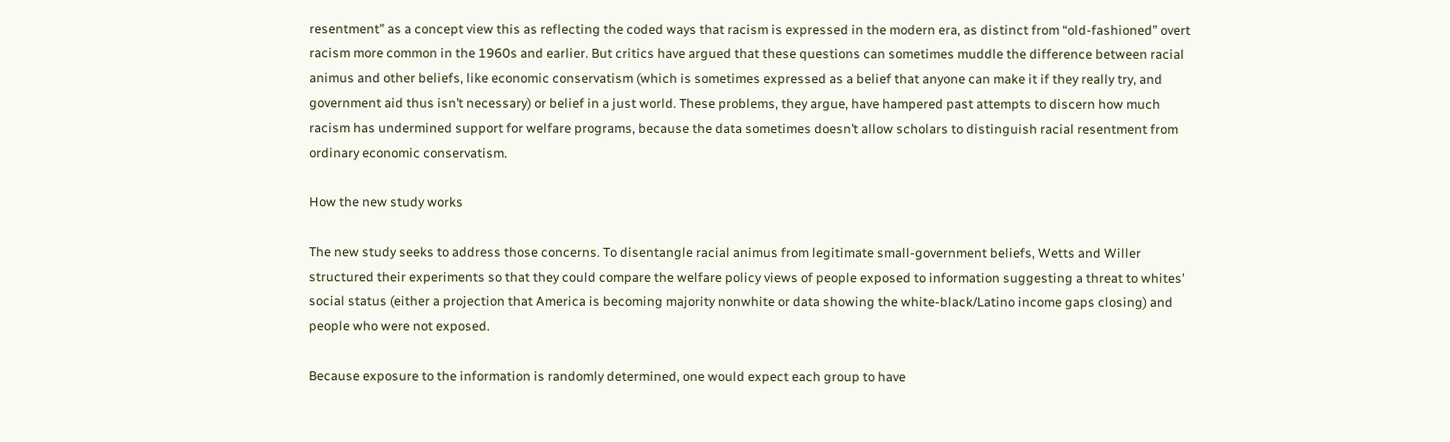resentment” as a concept view this as reflecting the coded ways that racism is expressed in the modern era, as distinct from “old-fashioned” overt racism more common in the 1960s and earlier. But critics have argued that these questions can sometimes muddle the difference between racial animus and other beliefs, like economic conservatism (which is sometimes expressed as a belief that anyone can make it if they really try, and government aid thus isn’t necessary) or belief in a just world. These problems, they argue, have hampered past attempts to discern how much racism has undermined support for welfare programs, because the data sometimes doesn’t allow scholars to distinguish racial resentment from ordinary economic conservatism.

How the new study works

The new study seeks to address those concerns. To disentangle racial animus from legitimate small-government beliefs, Wetts and Willer structured their experiments so that they could compare the welfare policy views of people exposed to information suggesting a threat to whites’ social status (either a projection that America is becoming majority nonwhite or data showing the white-black/Latino income gaps closing) and people who were not exposed.

Because exposure to the information is randomly determined, one would expect each group to have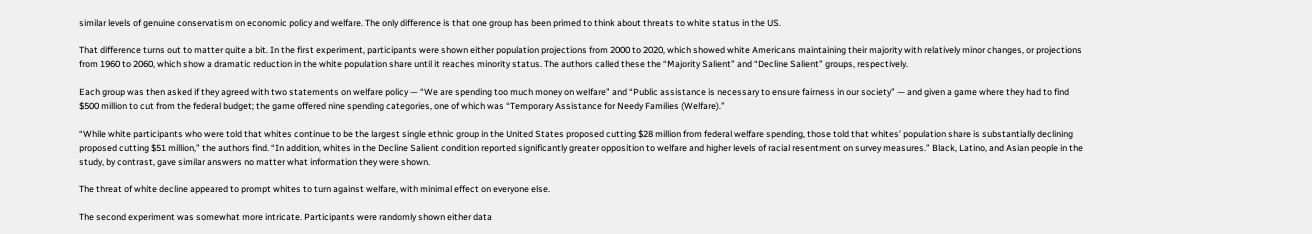similar levels of genuine conservatism on economic policy and welfare. The only difference is that one group has been primed to think about threats to white status in the US.

That difference turns out to matter quite a bit. In the first experiment, participants were shown either population projections from 2000 to 2020, which showed white Americans maintaining their majority with relatively minor changes, or projections from 1960 to 2060, which show a dramatic reduction in the white population share until it reaches minority status. The authors called these the “Majority Salient” and “Decline Salient” groups, respectively.

Each group was then asked if they agreed with two statements on welfare policy — “We are spending too much money on welfare” and “Public assistance is necessary to ensure fairness in our society” — and given a game where they had to find $500 million to cut from the federal budget; the game offered nine spending categories, one of which was “Temporary Assistance for Needy Families (Welfare).”

“While white participants who were told that whites continue to be the largest single ethnic group in the United States proposed cutting $28 million from federal welfare spending, those told that whites’ population share is substantially declining proposed cutting $51 million,” the authors find. “In addition, whites in the Decline Salient condition reported significantly greater opposition to welfare and higher levels of racial resentment on survey measures.” Black, Latino, and Asian people in the study, by contrast, gave similar answers no matter what information they were shown.

The threat of white decline appeared to prompt whites to turn against welfare, with minimal effect on everyone else.

The second experiment was somewhat more intricate. Participants were randomly shown either data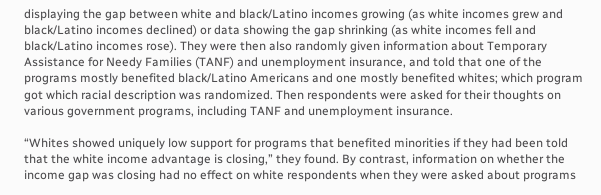displaying the gap between white and black/Latino incomes growing (as white incomes grew and black/Latino incomes declined) or data showing the gap shrinking (as white incomes fell and black/Latino incomes rose). They were then also randomly given information about Temporary Assistance for Needy Families (TANF) and unemployment insurance, and told that one of the programs mostly benefited black/Latino Americans and one mostly benefited whites; which program got which racial description was randomized. Then respondents were asked for their thoughts on various government programs, including TANF and unemployment insurance.

“Whites showed uniquely low support for programs that benefited minorities if they had been told that the white income advantage is closing,” they found. By contrast, information on whether the income gap was closing had no effect on white respondents when they were asked about programs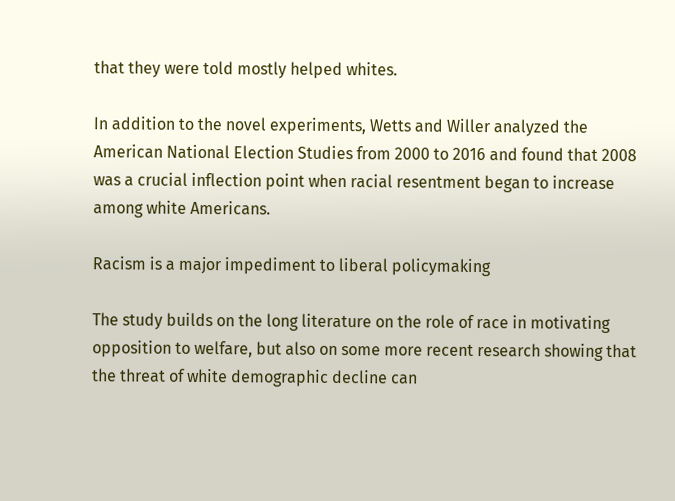that they were told mostly helped whites.

In addition to the novel experiments, Wetts and Willer analyzed the American National Election Studies from 2000 to 2016 and found that 2008 was a crucial inflection point when racial resentment began to increase among white Americans.

Racism is a major impediment to liberal policymaking

The study builds on the long literature on the role of race in motivating opposition to welfare, but also on some more recent research showing that the threat of white demographic decline can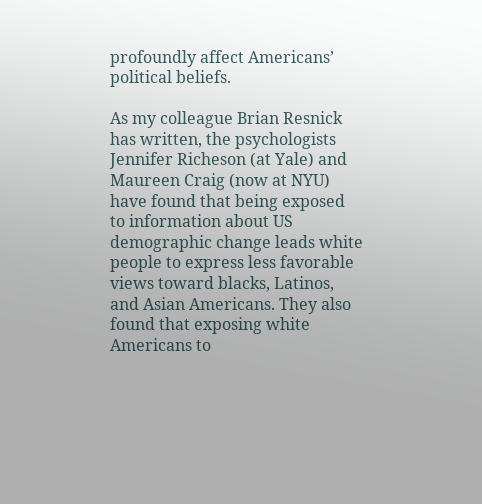profoundly affect Americans’ political beliefs.

As my colleague Brian Resnick has written, the psychologists Jennifer Richeson (at Yale) and Maureen Craig (now at NYU) have found that being exposed to information about US demographic change leads white people to express less favorable views toward blacks, Latinos, and Asian Americans. They also found that exposing white Americans to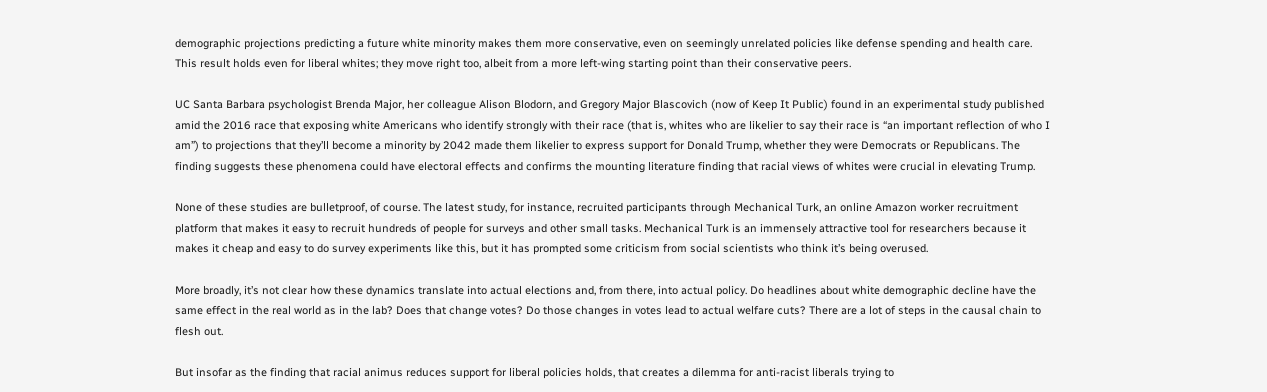demographic projections predicting a future white minority makes them more conservative, even on seemingly unrelated policies like defense spending and health care. This result holds even for liberal whites; they move right too, albeit from a more left-wing starting point than their conservative peers.

UC Santa Barbara psychologist Brenda Major, her colleague Alison Blodorn, and Gregory Major Blascovich (now of Keep It Public) found in an experimental study published amid the 2016 race that exposing white Americans who identify strongly with their race (that is, whites who are likelier to say their race is “an important reflection of who I am”) to projections that they’ll become a minority by 2042 made them likelier to express support for Donald Trump, whether they were Democrats or Republicans. The finding suggests these phenomena could have electoral effects and confirms the mounting literature finding that racial views of whites were crucial in elevating Trump.

None of these studies are bulletproof, of course. The latest study, for instance, recruited participants through Mechanical Turk, an online Amazon worker recruitment platform that makes it easy to recruit hundreds of people for surveys and other small tasks. Mechanical Turk is an immensely attractive tool for researchers because it makes it cheap and easy to do survey experiments like this, but it has prompted some criticism from social scientists who think it’s being overused.

More broadly, it’s not clear how these dynamics translate into actual elections and, from there, into actual policy. Do headlines about white demographic decline have the same effect in the real world as in the lab? Does that change votes? Do those changes in votes lead to actual welfare cuts? There are a lot of steps in the causal chain to flesh out.

But insofar as the finding that racial animus reduces support for liberal policies holds, that creates a dilemma for anti-racist liberals trying to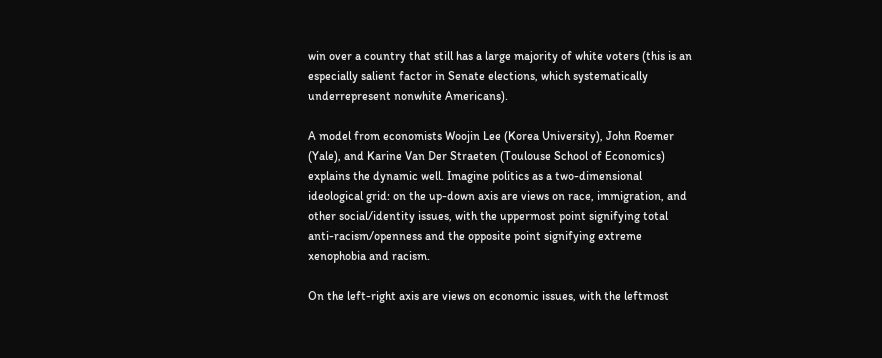win over a country that still has a large majority of white voters (this is an especially salient factor in Senate elections, which systematically underrepresent nonwhite Americans).

A model from economists Woojin Lee (Korea University), John Roemer (Yale), and Karine Van Der Straeten (Toulouse School of Economics) explains the dynamic well. Imagine politics as a two-dimensional ideological grid: on the up-down axis are views on race, immigration, and other social/identity issues, with the uppermost point signifying total anti-racism/openness and the opposite point signifying extreme xenophobia and racism.

On the left-right axis are views on economic issues, with the leftmost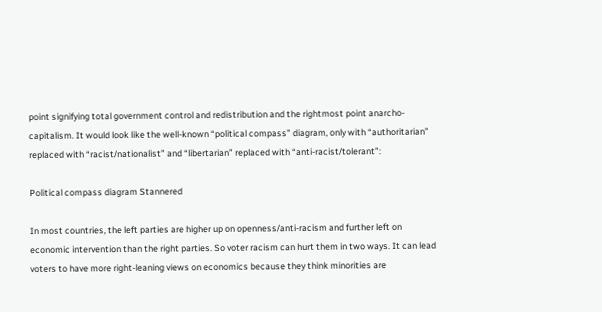point signifying total government control and redistribution and the rightmost point anarcho-capitalism. It would look like the well-known “political compass” diagram, only with “authoritarian” replaced with “racist/nationalist” and “libertarian” replaced with “anti-racist/tolerant”:

Political compass diagram Stannered

In most countries, the left parties are higher up on openness/anti-racism and further left on economic intervention than the right parties. So voter racism can hurt them in two ways. It can lead voters to have more right-leaning views on economics because they think minorities are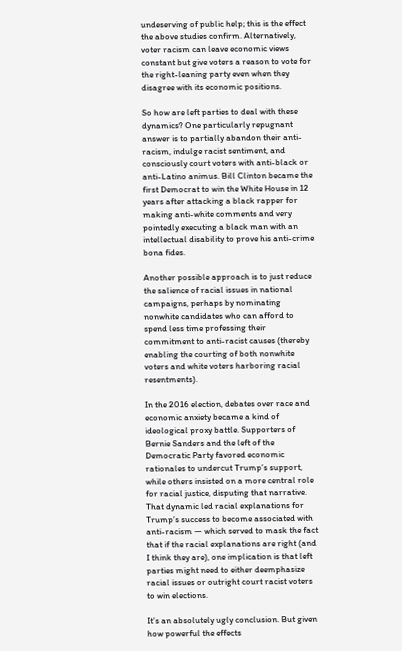undeserving of public help; this is the effect the above studies confirm. Alternatively, voter racism can leave economic views constant but give voters a reason to vote for the right-leaning party even when they disagree with its economic positions.

So how are left parties to deal with these dynamics? One particularly repugnant answer is to partially abandon their anti-racism, indulge racist sentiment, and consciously court voters with anti-black or anti-Latino animus. Bill Clinton became the first Democrat to win the White House in 12 years after attacking a black rapper for making anti-white comments and very pointedly executing a black man with an intellectual disability to prove his anti-crime bona fides.

Another possible approach is to just reduce the salience of racial issues in national campaigns, perhaps by nominating nonwhite candidates who can afford to spend less time professing their commitment to anti-racist causes (thereby enabling the courting of both nonwhite voters and white voters harboring racial resentments).

In the 2016 election, debates over race and economic anxiety became a kind of ideological proxy battle. Supporters of Bernie Sanders and the left of the Democratic Party favored economic rationales to undercut Trump’s support, while others insisted on a more central role for racial justice, disputing that narrative. That dynamic led racial explanations for Trump’s success to become associated with anti-racism — which served to mask the fact that if the racial explanations are right (and I think they are), one implication is that left parties might need to either deemphasize racial issues or outright court racist voters to win elections.

It’s an absolutely ugly conclusion. But given how powerful the effects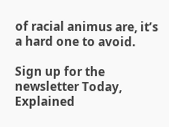of racial animus are, it’s a hard one to avoid.

Sign up for the newsletter Today, Explained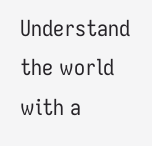Understand the world with a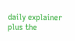daily explainer plus the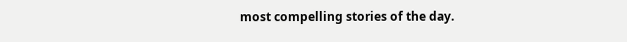most compelling stories of the day.